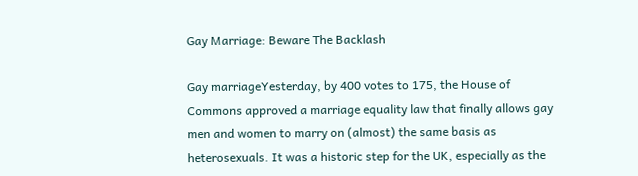Gay Marriage: Beware The Backlash

Gay marriageYesterday, by 400 votes to 175, the House of Commons approved a marriage equality law that finally allows gay men and women to marry on (almost) the same basis as heterosexuals. It was a historic step for the UK, especially as the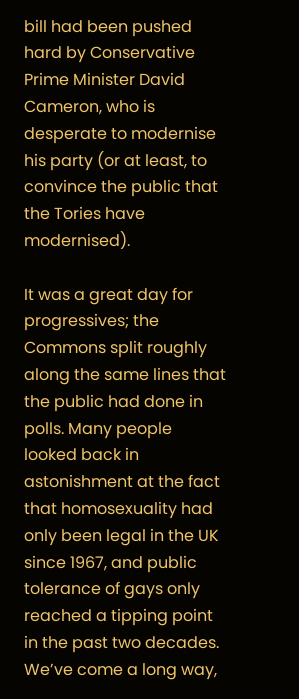bill had been pushed hard by Conservative Prime Minister David Cameron, who is desperate to modernise his party (or at least, to convince the public that the Tories have modernised).

It was a great day for progressives; the Commons split roughly along the same lines that the public had done in polls. Many people looked back in astonishment at the fact that homosexuality had only been legal in the UK since 1967, and public tolerance of gays only reached a tipping point in the past two decades. We’ve come a long way,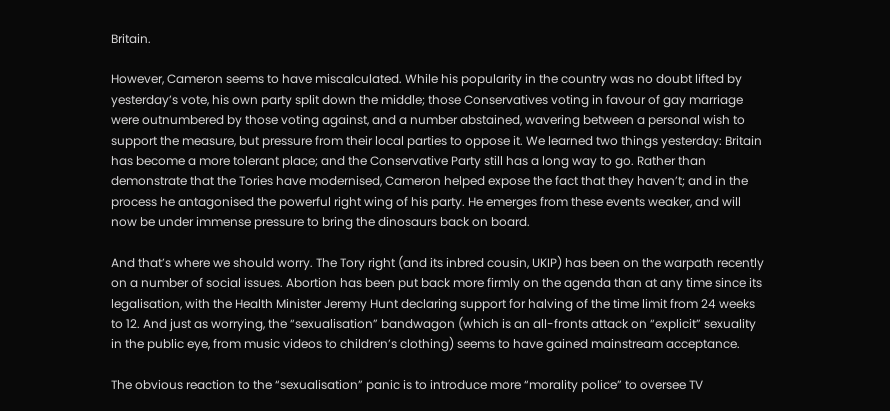Britain.

However, Cameron seems to have miscalculated. While his popularity in the country was no doubt lifted by yesterday’s vote, his own party split down the middle; those Conservatives voting in favour of gay marriage were outnumbered by those voting against, and a number abstained, wavering between a personal wish to support the measure, but pressure from their local parties to oppose it. We learned two things yesterday: Britain has become a more tolerant place; and the Conservative Party still has a long way to go. Rather than demonstrate that the Tories have modernised, Cameron helped expose the fact that they haven’t; and in the process he antagonised the powerful right wing of his party. He emerges from these events weaker, and will now be under immense pressure to bring the dinosaurs back on board.

And that’s where we should worry. The Tory right (and its inbred cousin, UKIP) has been on the warpath recently on a number of social issues. Abortion has been put back more firmly on the agenda than at any time since its legalisation, with the Health Minister Jeremy Hunt declaring support for halving of the time limit from 24 weeks to 12. And just as worrying, the “sexualisation” bandwagon (which is an all-fronts attack on “explicit” sexuality in the public eye, from music videos to children’s clothing) seems to have gained mainstream acceptance.

The obvious reaction to the “sexualisation” panic is to introduce more “morality police” to oversee TV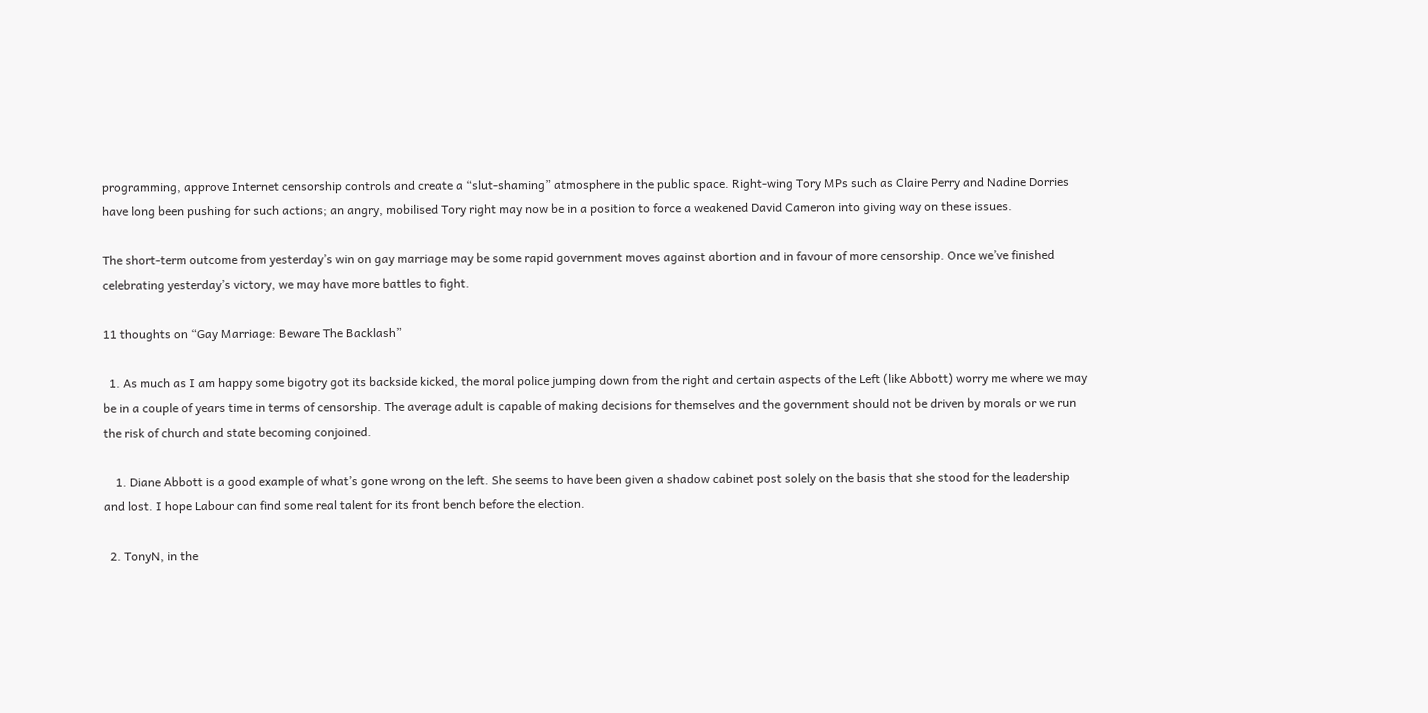programming, approve Internet censorship controls and create a “slut-shaming” atmosphere in the public space. Right-wing Tory MPs such as Claire Perry and Nadine Dorries have long been pushing for such actions; an angry, mobilised Tory right may now be in a position to force a weakened David Cameron into giving way on these issues.

The short-term outcome from yesterday’s win on gay marriage may be some rapid government moves against abortion and in favour of more censorship. Once we’ve finished celebrating yesterday’s victory, we may have more battles to fight.

11 thoughts on “Gay Marriage: Beware The Backlash”

  1. As much as I am happy some bigotry got its backside kicked, the moral police jumping down from the right and certain aspects of the Left (like Abbott) worry me where we may be in a couple of years time in terms of censorship. The average adult is capable of making decisions for themselves and the government should not be driven by morals or we run the risk of church and state becoming conjoined.

    1. Diane Abbott is a good example of what’s gone wrong on the left. She seems to have been given a shadow cabinet post solely on the basis that she stood for the leadership and lost. I hope Labour can find some real talent for its front bench before the election.

  2. TonyN, in the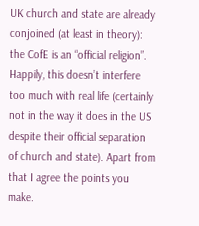UK church and state are already conjoined (at least in theory): the CofE is an “official religion”. Happily, this doesn’t interfere too much with real life (certainly not in the way it does in the US despite their official separation of church and state). Apart from that I agree the points you make.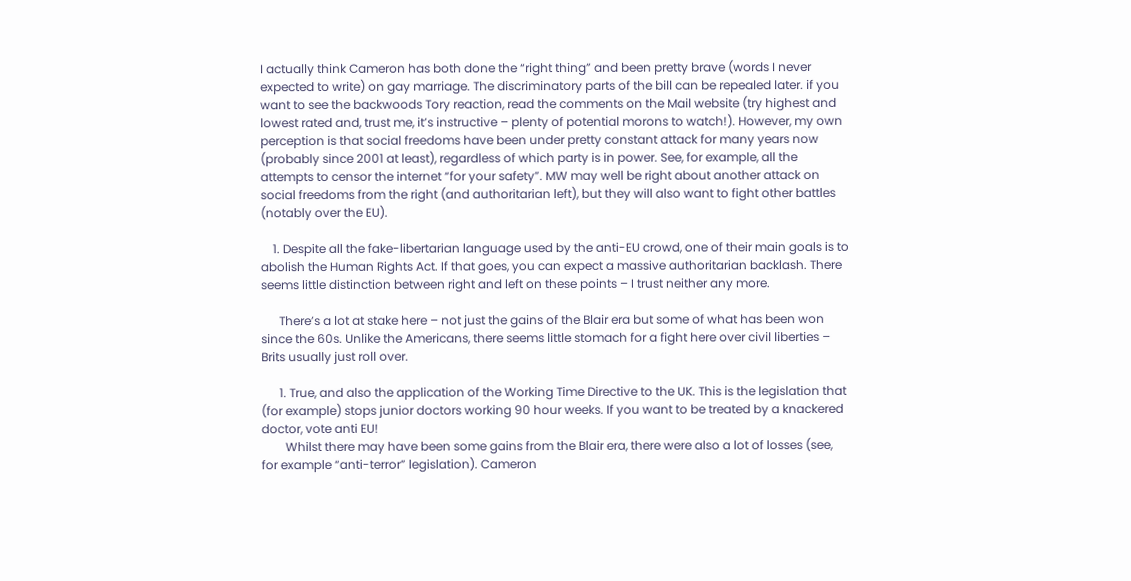I actually think Cameron has both done the “right thing” and been pretty brave (words I never expected to write) on gay marriage. The discriminatory parts of the bill can be repealed later. if you want to see the backwoods Tory reaction, read the comments on the Mail website (try highest and lowest rated and, trust me, it’s instructive – plenty of potential morons to watch!). However, my own perception is that social freedoms have been under pretty constant attack for many years now (probably since 2001 at least), regardless of which party is in power. See, for example, all the attempts to censor the internet “for your safety”. MW may well be right about another attack on social freedoms from the right (and authoritarian left), but they will also want to fight other battles (notably over the EU).

    1. Despite all the fake-libertarian language used by the anti-EU crowd, one of their main goals is to abolish the Human Rights Act. If that goes, you can expect a massive authoritarian backlash. There seems little distinction between right and left on these points – I trust neither any more.

      There’s a lot at stake here – not just the gains of the Blair era but some of what has been won since the 60s. Unlike the Americans, there seems little stomach for a fight here over civil liberties – Brits usually just roll over.

      1. True, and also the application of the Working Time Directive to the UK. This is the legislation that (for example) stops junior doctors working 90 hour weeks. If you want to be treated by a knackered doctor, vote anti EU!
        Whilst there may have been some gains from the Blair era, there were also a lot of losses (see, for example “anti-terror” legislation). Cameron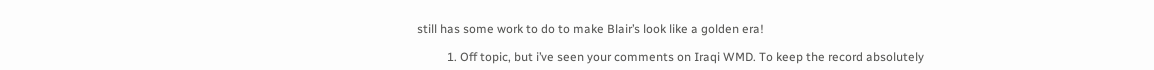still has some work to do to make Blair’s look like a golden era!

          1. Off topic, but i’ve seen your comments on Iraqi WMD. To keep the record absolutely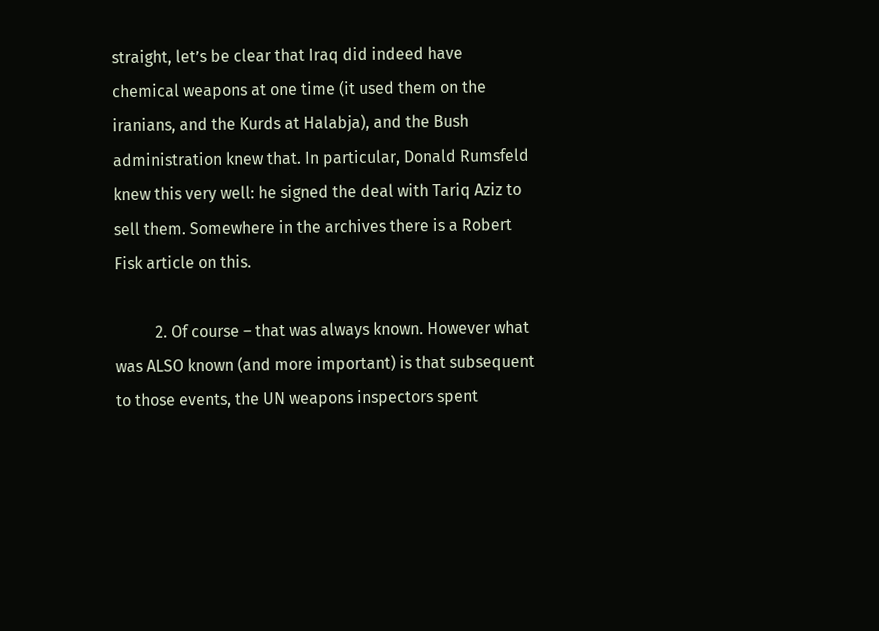straight, let’s be clear that Iraq did indeed have chemical weapons at one time (it used them on the iranians, and the Kurds at Halabja), and the Bush administration knew that. In particular, Donald Rumsfeld knew this very well: he signed the deal with Tariq Aziz to sell them. Somewhere in the archives there is a Robert Fisk article on this.

          2. Of course – that was always known. However what was ALSO known (and more important) is that subsequent to those events, the UN weapons inspectors spent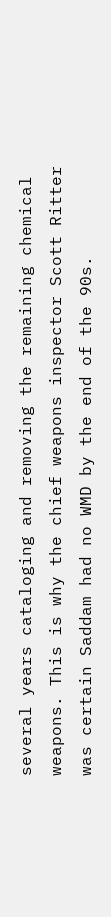several years cataloging and removing the remaining chemical weapons. This is why the chief weapons inspector Scott Ritter was certain Saddam had no WMD by the end of the 90s.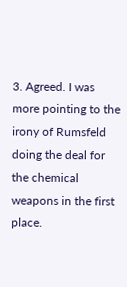3. Agreed. I was more pointing to the irony of Rumsfeld doing the deal for the chemical weapons in the first place.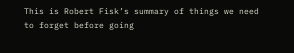This is Robert Fisk’s summary of things we need to forget before going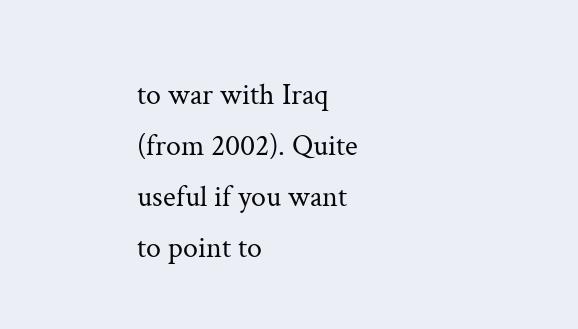to war with Iraq (from 2002). Quite useful if you want to point to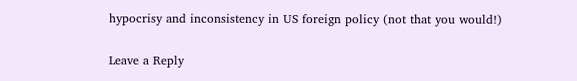hypocrisy and inconsistency in US foreign policy (not that you would!)

Leave a Reply